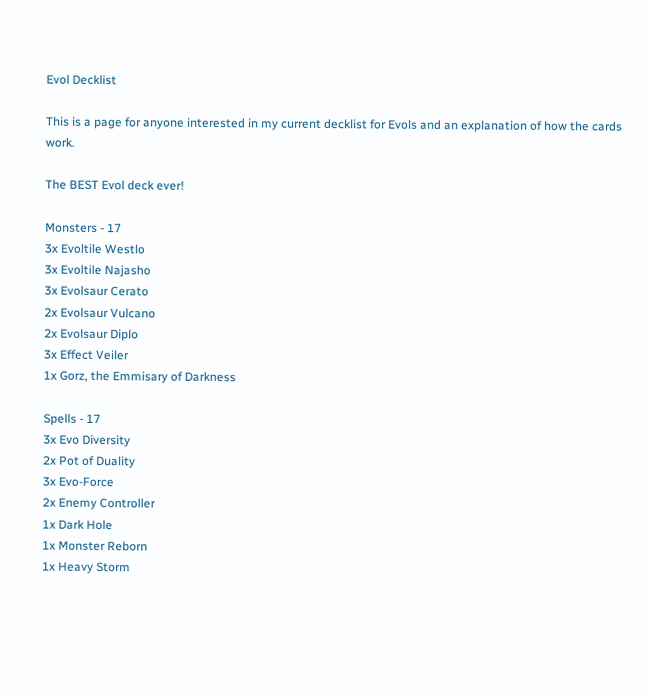Evol Decklist

This is a page for anyone interested in my current decklist for Evols and an explanation of how the cards work.

The BEST Evol deck ever!

Monsters - 17
3x Evoltile Westlo
3x Evoltile Najasho
3x Evolsaur Cerato
2x Evolsaur Vulcano
2x Evolsaur Diplo
3x Effect Veiler
1x Gorz, the Emmisary of Darkness

Spells - 17
3x Evo Diversity
2x Pot of Duality
3x Evo-Force
2x Enemy Controller
1x Dark Hole
1x Monster Reborn
1x Heavy Storm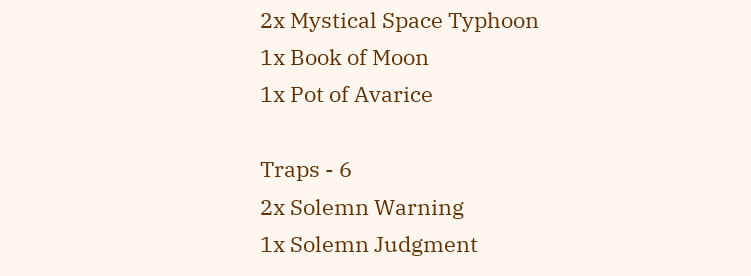2x Mystical Space Typhoon
1x Book of Moon
1x Pot of Avarice

Traps - 6
2x Solemn Warning
1x Solemn Judgment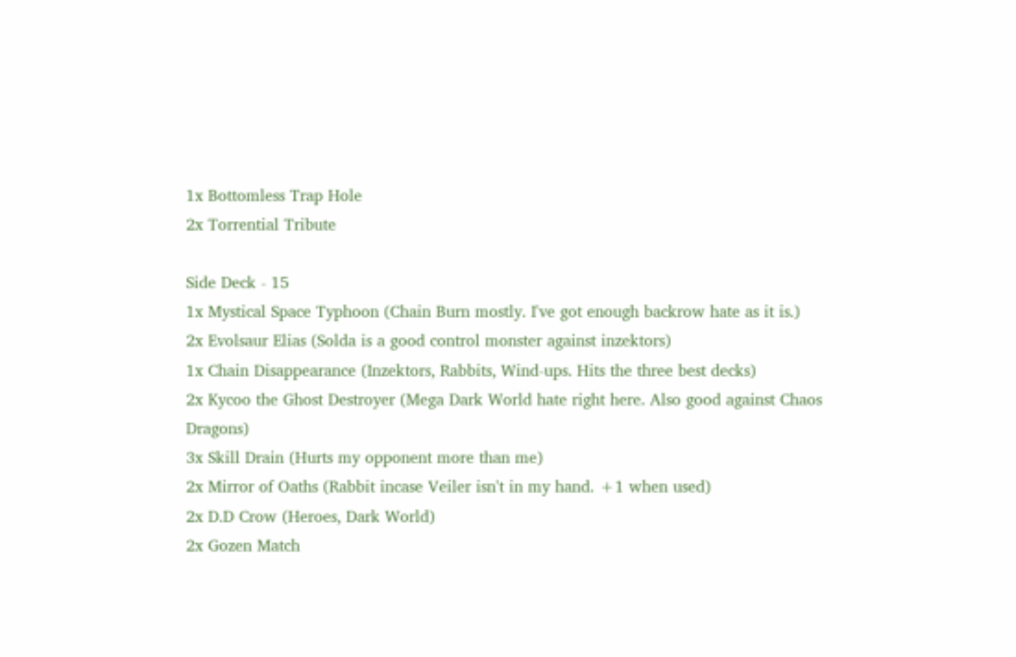1x Bottomless Trap Hole
2x Torrential Tribute

Side Deck - 15
1x Mystical Space Typhoon (Chain Burn mostly. I've got enough backrow hate as it is.)
2x Evolsaur Elias (Solda is a good control monster against inzektors)
1x Chain Disappearance (Inzektors, Rabbits, Wind-ups. Hits the three best decks)
2x Kycoo the Ghost Destroyer (Mega Dark World hate right here. Also good against Chaos Dragons)
3x Skill Drain (Hurts my opponent more than me)
2x Mirror of Oaths (Rabbit incase Veiler isn't in my hand. +1 when used)
2x D.D Crow (Heroes, Dark World)
2x Gozen Match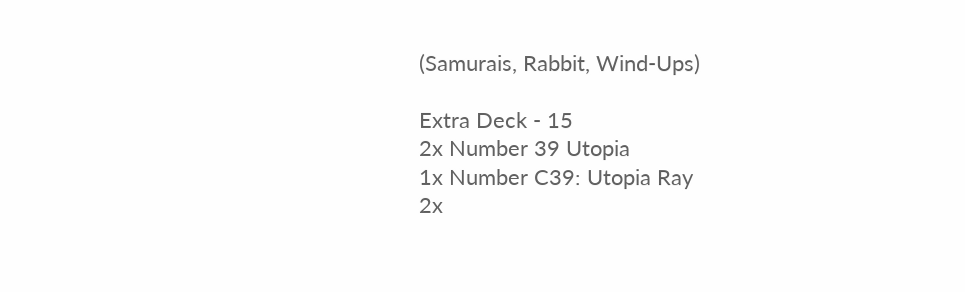(Samurais, Rabbit, Wind-Ups)

Extra Deck - 15
2x Number 39 Utopia
1x Number C39: Utopia Ray
2x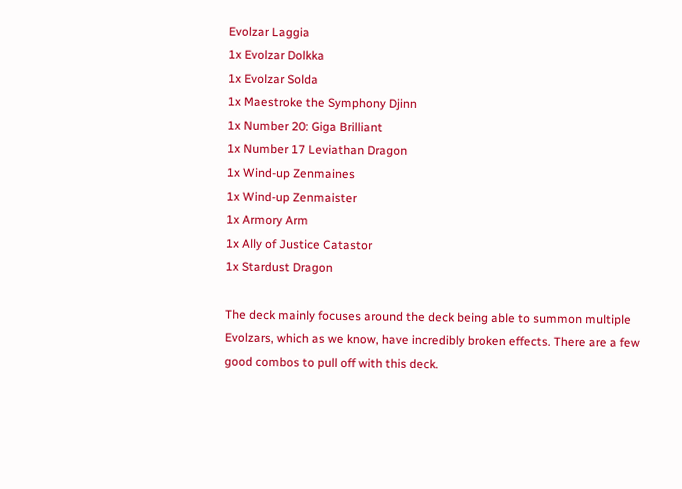Evolzar Laggia
1x Evolzar Dolkka
1x Evolzar Solda
1x Maestroke the Symphony Djinn
1x Number 20: Giga Brilliant
1x Number 17 Leviathan Dragon
1x Wind-up Zenmaines
1x Wind-up Zenmaister
1x Armory Arm
1x Ally of Justice Catastor
1x Stardust Dragon

The deck mainly focuses around the deck being able to summon multiple Evolzars, which as we know, have incredibly broken effects. There are a few good combos to pull off with this deck.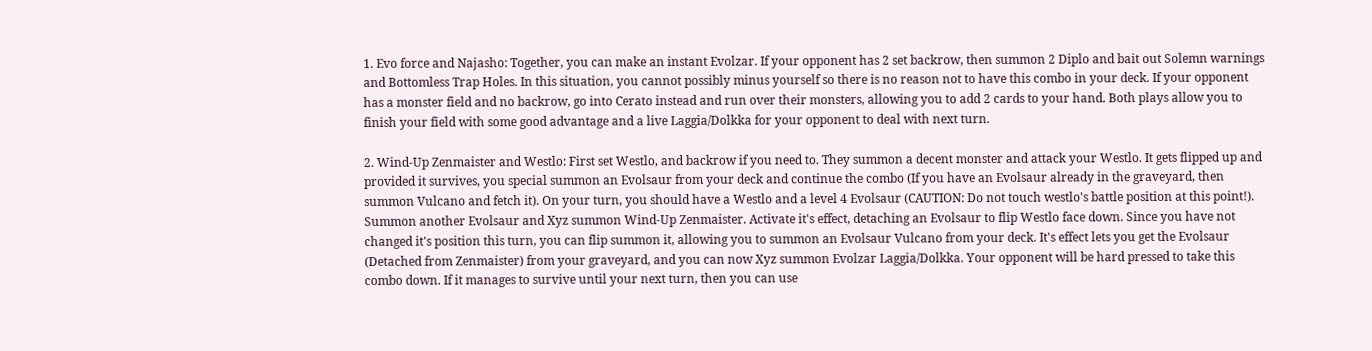1. Evo force and Najasho: Together, you can make an instant Evolzar. If your opponent has 2 set backrow, then summon 2 Diplo and bait out Solemn warnings and Bottomless Trap Holes. In this situation, you cannot possibly minus yourself so there is no reason not to have this combo in your deck. If your opponent has a monster field and no backrow, go into Cerato instead and run over their monsters, allowing you to add 2 cards to your hand. Both plays allow you to finish your field with some good advantage and a live Laggia/Dolkka for your opponent to deal with next turn.

2. Wind-Up Zenmaister and Westlo: First set Westlo, and backrow if you need to. They summon a decent monster and attack your Westlo. It gets flipped up and provided it survives, you special summon an Evolsaur from your deck and continue the combo (If you have an Evolsaur already in the graveyard, then summon Vulcano and fetch it). On your turn, you should have a Westlo and a level 4 Evolsaur (CAUTION: Do not touch westlo's battle position at this point!). Summon another Evolsaur and Xyz summon Wind-Up Zenmaister. Activate it's effect, detaching an Evolsaur to flip Westlo face down. Since you have not changed it's position this turn, you can flip summon it, allowing you to summon an Evolsaur Vulcano from your deck. It's effect lets you get the Evolsaur (Detached from Zenmaister) from your graveyard, and you can now Xyz summon Evolzar Laggia/Dolkka. Your opponent will be hard pressed to take this combo down. If it manages to survive until your next turn, then you can use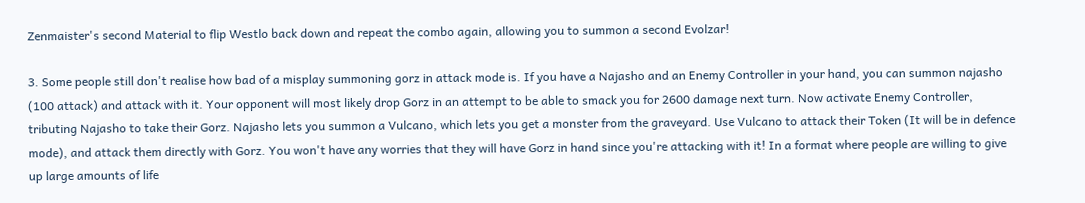Zenmaister's second Material to flip Westlo back down and repeat the combo again, allowing you to summon a second Evolzar!

3. Some people still don't realise how bad of a misplay summoning gorz in attack mode is. If you have a Najasho and an Enemy Controller in your hand, you can summon najasho (100 attack) and attack with it. Your opponent will most likely drop Gorz in an attempt to be able to smack you for 2600 damage next turn. Now activate Enemy Controller, tributing Najasho to take their Gorz. Najasho lets you summon a Vulcano, which lets you get a monster from the graveyard. Use Vulcano to attack their Token (It will be in defence mode), and attack them directly with Gorz. You won't have any worries that they will have Gorz in hand since you're attacking with it! In a format where people are willing to give up large amounts of life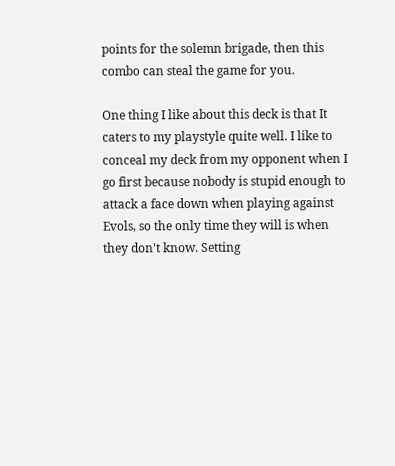points for the solemn brigade, then this combo can steal the game for you.

One thing I like about this deck is that It caters to my playstyle quite well. I like to conceal my deck from my opponent when I go first because nobody is stupid enough to attack a face down when playing against Evols, so the only time they will is when they don't know. Setting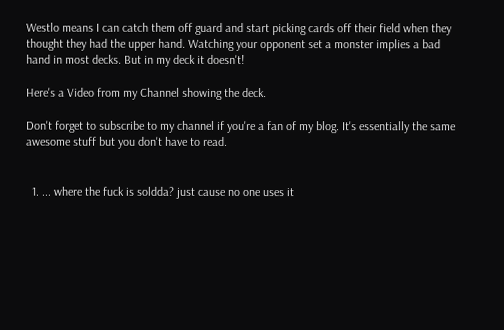Westlo means I can catch them off guard and start picking cards off their field when they thought they had the upper hand. Watching your opponent set a monster implies a bad hand in most decks. But in my deck it doesn't!

Here's a Video from my Channel showing the deck.

Don't forget to subscribe to my channel if you're a fan of my blog. It's essentially the same awesome stuff but you don't have to read.


  1. ... where the fuck is soldda? just cause no one uses it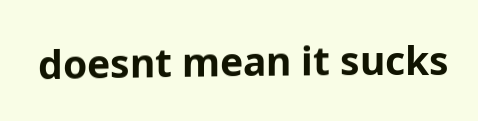doesnt mean it sucks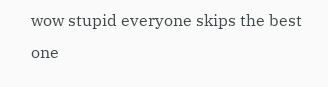wow stupid everyone skips the best one